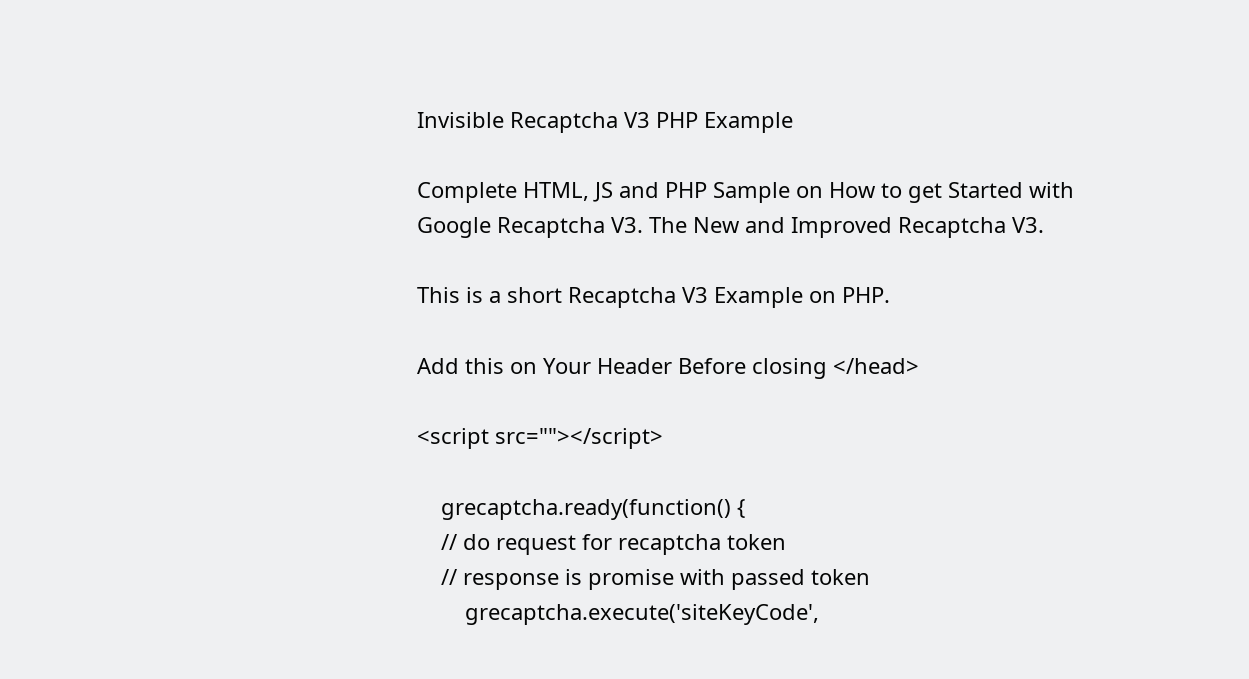Invisible Recaptcha V3 PHP Example

Complete HTML, JS and PHP Sample on How to get Started with Google Recaptcha V3. The New and Improved Recaptcha V3.

This is a short Recaptcha V3 Example on PHP.

Add this on Your Header Before closing </head>

<script src=""></script>

    grecaptcha.ready(function() {
    // do request for recaptcha token
    // response is promise with passed token
        grecaptcha.execute('siteKeyCode',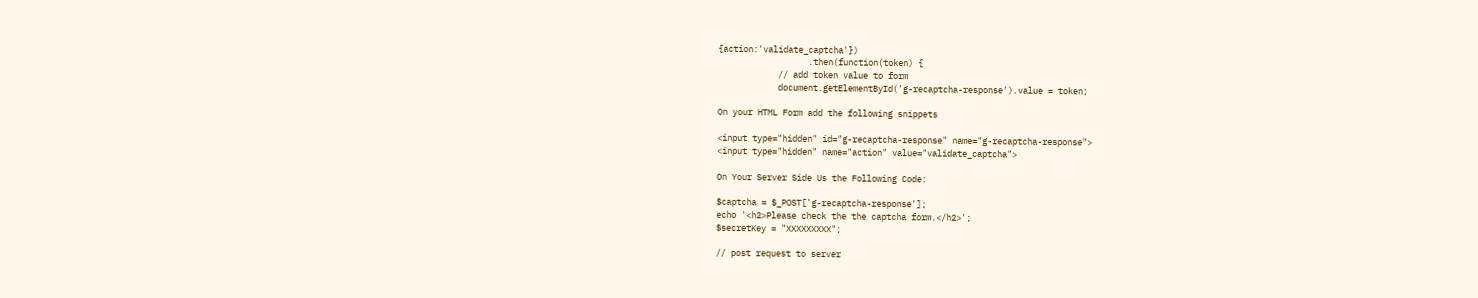{action:'validate_captcha'})
                  .then(function(token) {
            // add token value to form
            document.getElementById('g-recaptcha-response').value = token;

On your HTML Form add the following snippets

<input type="hidden" id="g-recaptcha-response" name="g-recaptcha-response">
<input type="hidden" name="action" value="validate_captcha">

On Your Server Side Us the Following Code:

$captcha = $_POST['g-recaptcha-response'];
echo '<h2>Please check the the captcha form.</h2>';
$secretKey = "XXXXXXXXX";

// post request to server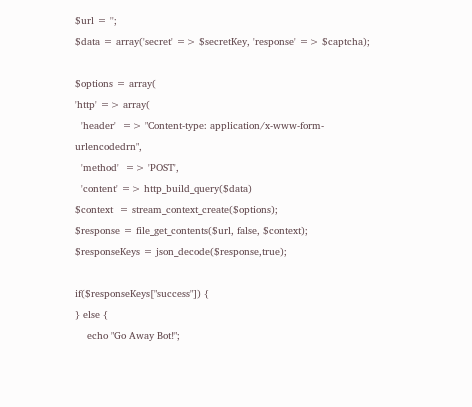$url = '';
$data = array('secret' => $secretKey, 'response' => $captcha);

$options = array(
'http' => array(
  'header'  => "Content-type: application/x-www-form-urlencodedrn",
  'method'  => 'POST',
  'content' => http_build_query($data)
$context  = stream_context_create($options);
$response = file_get_contents($url, false, $context);
$responseKeys = json_decode($response,true);

if($responseKeys["success"]) {
} else {
    echo "Go Away Bot!";